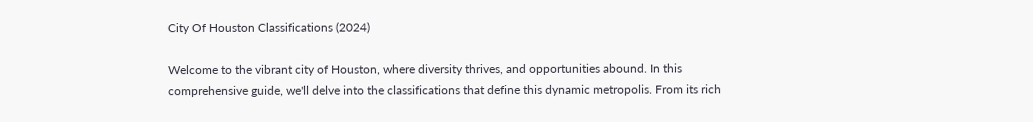City Of Houston Classifications (2024)

Welcome to the vibrant city of Houston, where diversity thrives, and opportunities abound. In this comprehensive guide, we'll delve into the classifications that define this dynamic metropolis. From its rich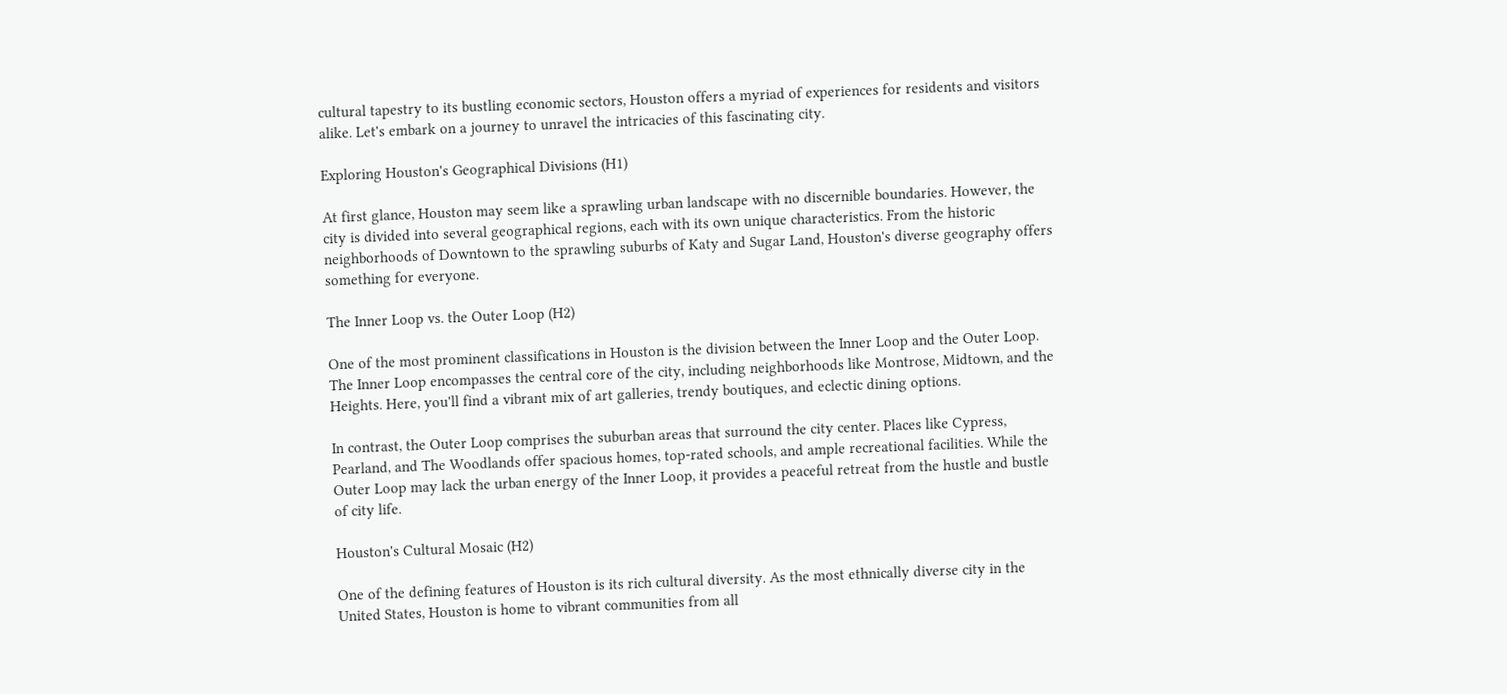cultural tapestry to its bustling economic sectors, Houston offers a myriad of experiences for residents and visitors alike. Let's embark on a journey to unravel the intricacies of this fascinating city.

Exploring Houston's Geographical Divisions (H1)

At first glance, Houston may seem like a sprawling urban landscape with no discernible boundaries. However, the city is divided into several geographical regions, each with its own unique characteristics. From the historic neighborhoods of Downtown to the sprawling suburbs of Katy and Sugar Land, Houston's diverse geography offers something for everyone.

The Inner Loop vs. the Outer Loop (H2)

One of the most prominent classifications in Houston is the division between the Inner Loop and the Outer Loop. The Inner Loop encompasses the central core of the city, including neighborhoods like Montrose, Midtown, and the Heights. Here, you'll find a vibrant mix of art galleries, trendy boutiques, and eclectic dining options.

In contrast, the Outer Loop comprises the suburban areas that surround the city center. Places like Cypress, Pearland, and The Woodlands offer spacious homes, top-rated schools, and ample recreational facilities. While the Outer Loop may lack the urban energy of the Inner Loop, it provides a peaceful retreat from the hustle and bustle of city life.

Houston's Cultural Mosaic (H2)

One of the defining features of Houston is its rich cultural diversity. As the most ethnically diverse city in the United States, Houston is home to vibrant communities from all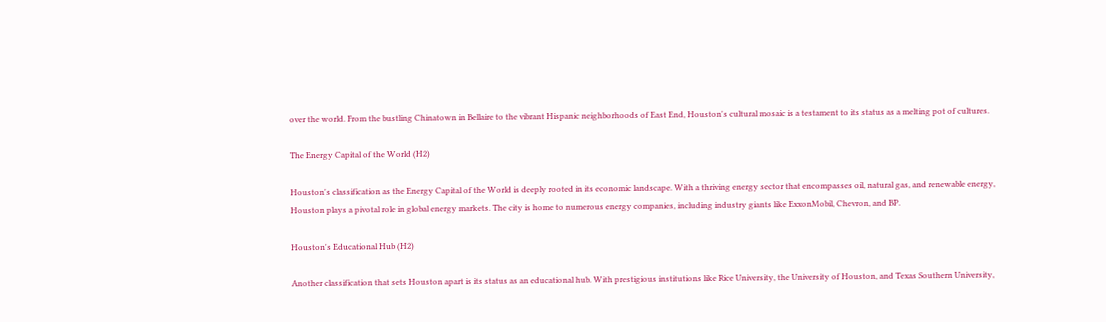over the world. From the bustling Chinatown in Bellaire to the vibrant Hispanic neighborhoods of East End, Houston's cultural mosaic is a testament to its status as a melting pot of cultures.

The Energy Capital of the World (H2)

Houston's classification as the Energy Capital of the World is deeply rooted in its economic landscape. With a thriving energy sector that encompasses oil, natural gas, and renewable energy, Houston plays a pivotal role in global energy markets. The city is home to numerous energy companies, including industry giants like ExxonMobil, Chevron, and BP.

Houston's Educational Hub (H2)

Another classification that sets Houston apart is its status as an educational hub. With prestigious institutions like Rice University, the University of Houston, and Texas Southern University,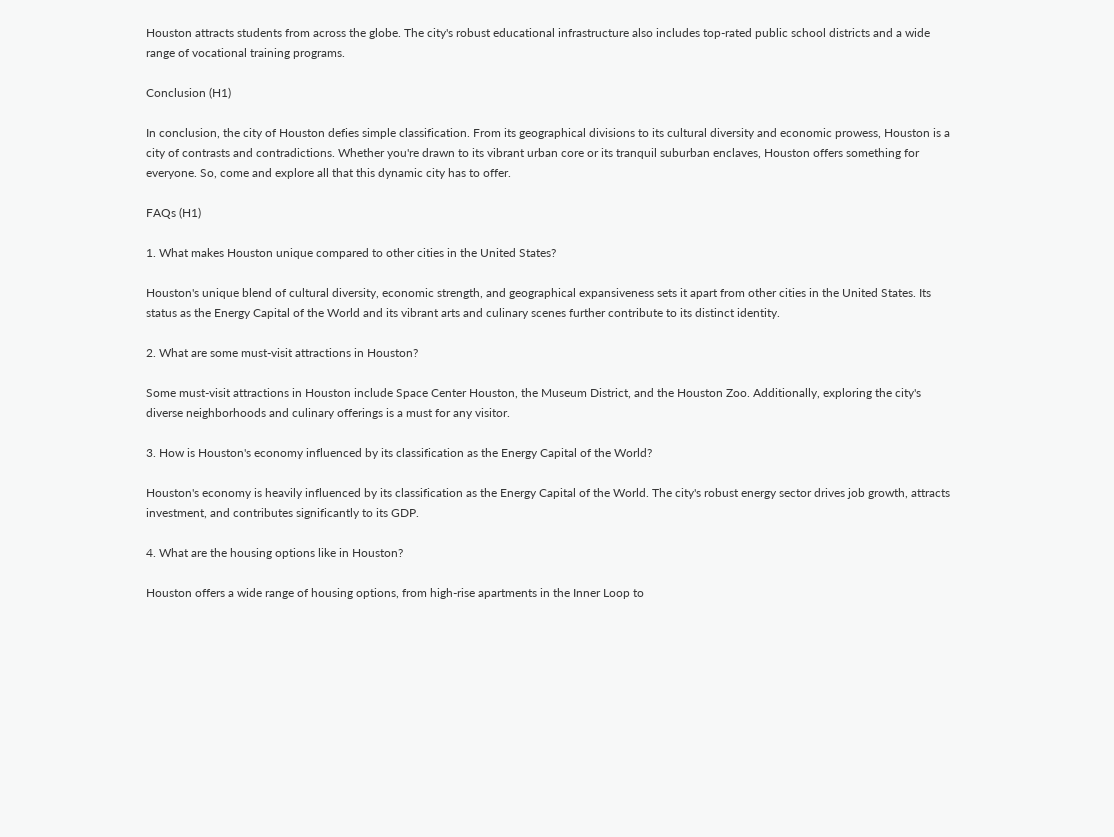Houston attracts students from across the globe. The city's robust educational infrastructure also includes top-rated public school districts and a wide range of vocational training programs.

Conclusion (H1)

In conclusion, the city of Houston defies simple classification. From its geographical divisions to its cultural diversity and economic prowess, Houston is a city of contrasts and contradictions. Whether you're drawn to its vibrant urban core or its tranquil suburban enclaves, Houston offers something for everyone. So, come and explore all that this dynamic city has to offer.

FAQs (H1)

1. What makes Houston unique compared to other cities in the United States?

Houston's unique blend of cultural diversity, economic strength, and geographical expansiveness sets it apart from other cities in the United States. Its status as the Energy Capital of the World and its vibrant arts and culinary scenes further contribute to its distinct identity.

2. What are some must-visit attractions in Houston?

Some must-visit attractions in Houston include Space Center Houston, the Museum District, and the Houston Zoo. Additionally, exploring the city's diverse neighborhoods and culinary offerings is a must for any visitor.

3. How is Houston's economy influenced by its classification as the Energy Capital of the World?

Houston's economy is heavily influenced by its classification as the Energy Capital of the World. The city's robust energy sector drives job growth, attracts investment, and contributes significantly to its GDP.

4. What are the housing options like in Houston?

Houston offers a wide range of housing options, from high-rise apartments in the Inner Loop to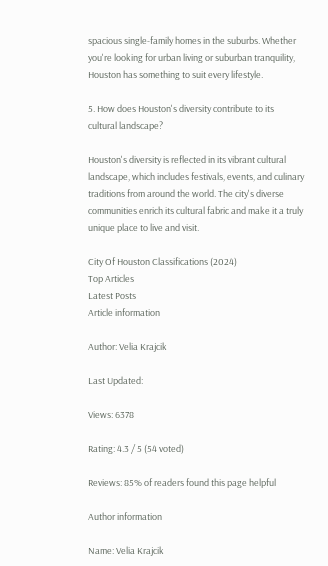spacious single-family homes in the suburbs. Whether you're looking for urban living or suburban tranquility, Houston has something to suit every lifestyle.

5. How does Houston's diversity contribute to its cultural landscape?

Houston's diversity is reflected in its vibrant cultural landscape, which includes festivals, events, and culinary traditions from around the world. The city's diverse communities enrich its cultural fabric and make it a truly unique place to live and visit.

City Of Houston Classifications (2024)
Top Articles
Latest Posts
Article information

Author: Velia Krajcik

Last Updated:

Views: 6378

Rating: 4.3 / 5 (54 voted)

Reviews: 85% of readers found this page helpful

Author information

Name: Velia Krajcik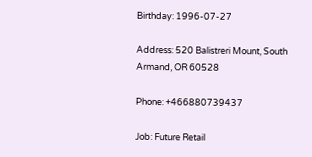Birthday: 1996-07-27

Address: 520 Balistreri Mount, South Armand, OR 60528

Phone: +466880739437

Job: Future Retail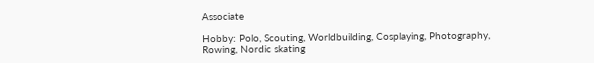Associate

Hobby: Polo, Scouting, Worldbuilding, Cosplaying, Photography, Rowing, Nordic skating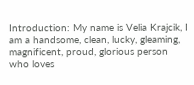Introduction: My name is Velia Krajcik, I am a handsome, clean, lucky, gleaming, magnificent, proud, glorious person who loves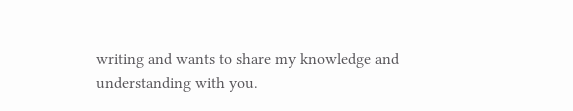writing and wants to share my knowledge and understanding with you.